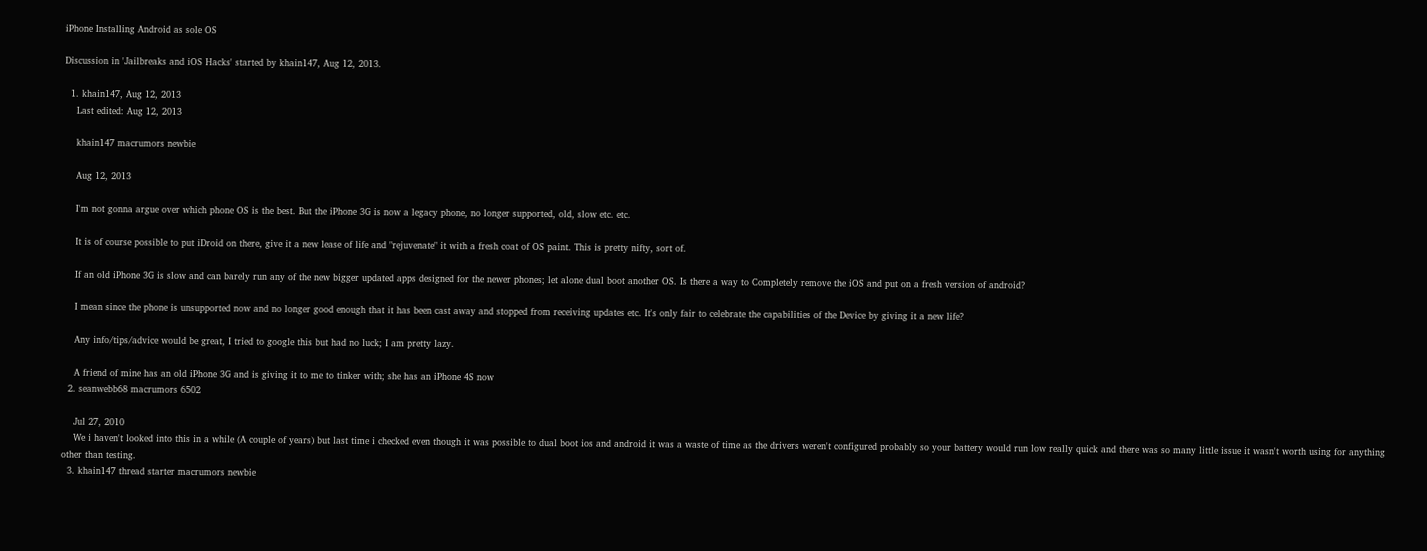iPhone Installing Android as sole OS

Discussion in 'Jailbreaks and iOS Hacks' started by khain147, Aug 12, 2013.

  1. khain147, Aug 12, 2013
    Last edited: Aug 12, 2013

    khain147 macrumors newbie

    Aug 12, 2013

    I'm not gonna argue over which phone OS is the best. But the iPhone 3G is now a legacy phone, no longer supported, old, slow etc. etc.

    It is of course possible to put iDroid on there, give it a new lease of life and "rejuvenate" it with a fresh coat of OS paint. This is pretty nifty, sort of.

    If an old iPhone 3G is slow and can barely run any of the new bigger updated apps designed for the newer phones; let alone dual boot another OS. Is there a way to Completely remove the iOS and put on a fresh version of android?

    I mean since the phone is unsupported now and no longer good enough that it has been cast away and stopped from receiving updates etc. It's only fair to celebrate the capabilities of the Device by giving it a new life?

    Any info/tips/advice would be great, I tried to google this but had no luck; I am pretty lazy.

    A friend of mine has an old iPhone 3G and is giving it to me to tinker with; she has an iPhone 4S now
  2. seanwebb68 macrumors 6502

    Jul 27, 2010
    We i haven't looked into this in a while (A couple of years) but last time i checked even though it was possible to dual boot ios and android it was a waste of time as the drivers weren't configured probably so your battery would run low really quick and there was so many little issue it wasn't worth using for anything other than testing.
  3. khain147 thread starter macrumors newbie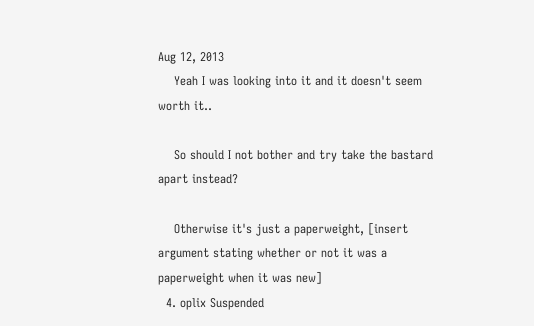Aug 12, 2013
    Yeah I was looking into it and it doesn't seem worth it..

    So should I not bother and try take the bastard apart instead?

    Otherwise it's just a paperweight, [insert argument stating whether or not it was a paperweight when it was new]
  4. oplix Suspended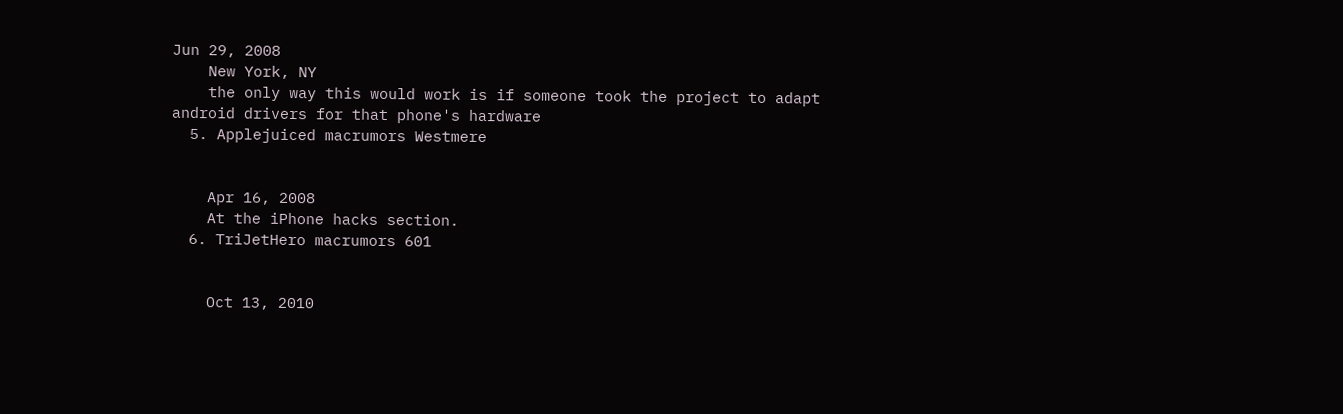Jun 29, 2008
    New York, NY
    the only way this would work is if someone took the project to adapt android drivers for that phone's hardware
  5. Applejuiced macrumors Westmere


    Apr 16, 2008
    At the iPhone hacks section.
  6. TriJetHero macrumors 601


    Oct 13, 2010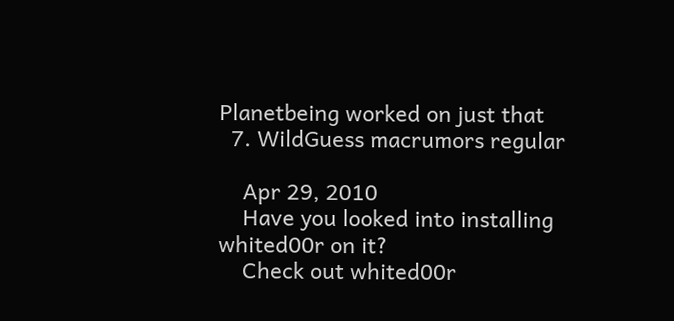Planetbeing worked on just that
  7. WildGuess macrumors regular

    Apr 29, 2010
    Have you looked into installing whited00r on it?
    Check out whited00r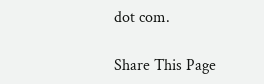dot com.

Share This Page